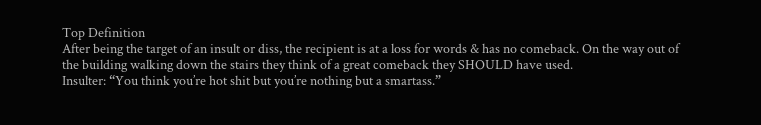Top Definition
After being the target of an insult or diss, the recipient is at a loss for words & has no comeback. On the way out of the building walking down the stairs they think of a great comeback they SHOULD have used.
Insulter: “You think you’re hot shit but you’re nothing but a smartass.”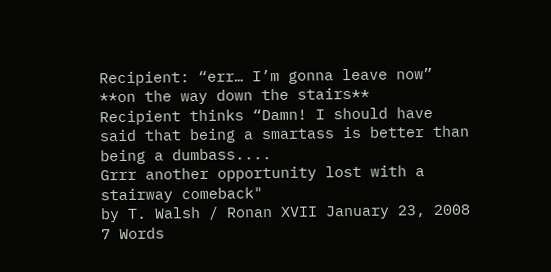Recipient: “err… I’m gonna leave now”
**on the way down the stairs**
Recipient thinks “Damn! I should have said that being a smartass is better than being a dumbass....
Grrr another opportunity lost with a stairway comeback"
by T. Walsh / Ronan XVII January 23, 2008
7 Words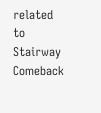related to Stairway Comeback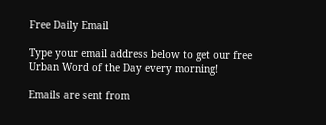Free Daily Email

Type your email address below to get our free Urban Word of the Day every morning!

Emails are sent from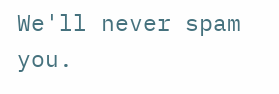We'll never spam you.